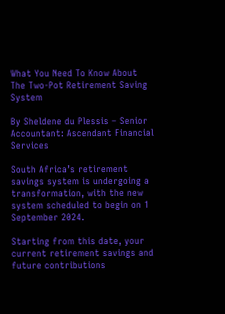What You Need To Know About The Two-Pot Retirement Saving System

By Sheldene du Plessis – Senior Accountant: Ascendant Financial Services

South Africa’s retirement savings system is undergoing a transformation, with the new system scheduled to begin on 1 September 2024.

Starting from this date, your current retirement savings and future contributions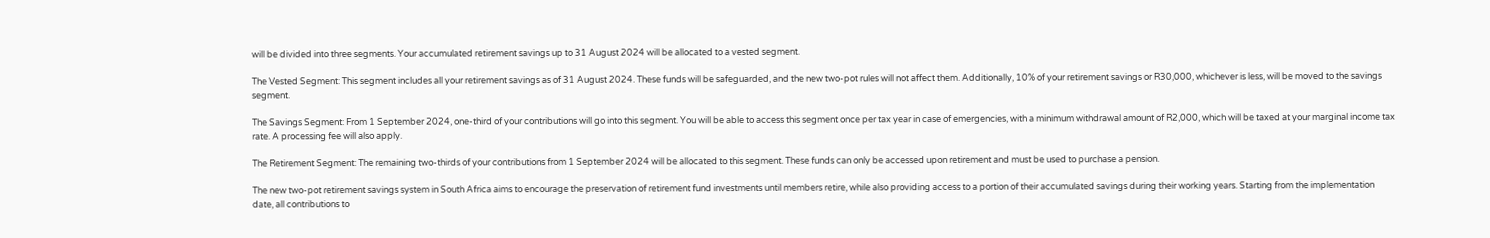will be divided into three segments. Your accumulated retirement savings up to 31 August 2024 will be allocated to a vested segment.

The Vested Segment: This segment includes all your retirement savings as of 31 August 2024. These funds will be safeguarded, and the new two-pot rules will not affect them. Additionally, 10% of your retirement savings or R30,000, whichever is less, will be moved to the savings segment.

The Savings Segment: From 1 September 2024, one-third of your contributions will go into this segment. You will be able to access this segment once per tax year in case of emergencies, with a minimum withdrawal amount of R2,000, which will be taxed at your marginal income tax rate. A processing fee will also apply.

The Retirement Segment: The remaining two-thirds of your contributions from 1 September 2024 will be allocated to this segment. These funds can only be accessed upon retirement and must be used to purchase a pension.

The new two-pot retirement savings system in South Africa aims to encourage the preservation of retirement fund investments until members retire, while also providing access to a portion of their accumulated savings during their working years. Starting from the implementation date, all contributions to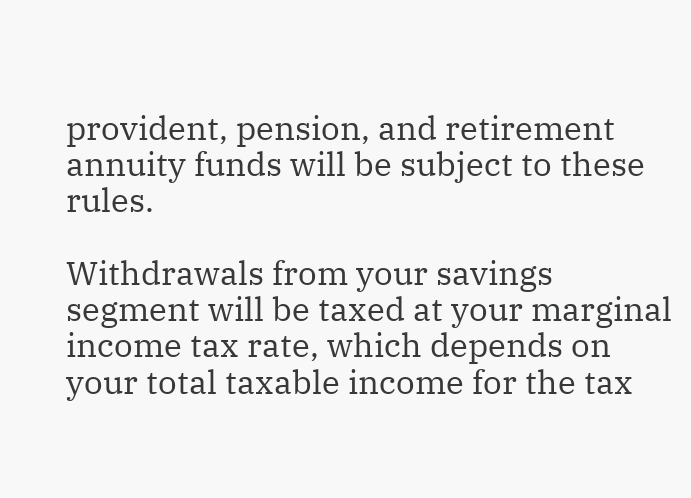provident, pension, and retirement annuity funds will be subject to these rules.

Withdrawals from your savings segment will be taxed at your marginal income tax rate, which depends on your total taxable income for the tax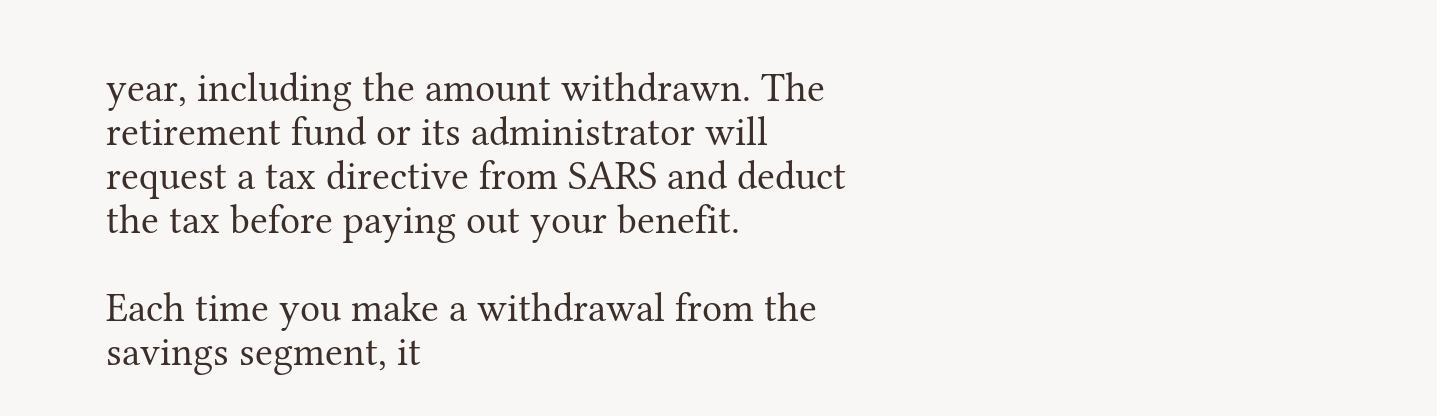year, including the amount withdrawn. The retirement fund or its administrator will request a tax directive from SARS and deduct the tax before paying out your benefit.

Each time you make a withdrawal from the savings segment, it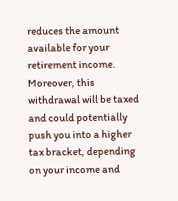reduces the amount available for your retirement income. Moreover, this withdrawal will be taxed and could potentially push you into a higher tax bracket, depending on your income and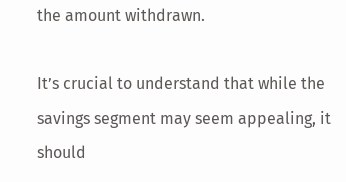the amount withdrawn.

It’s crucial to understand that while the savings segment may seem appealing, it should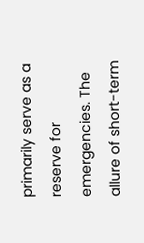primarily serve as a reserve for emergencies. The allure of short-term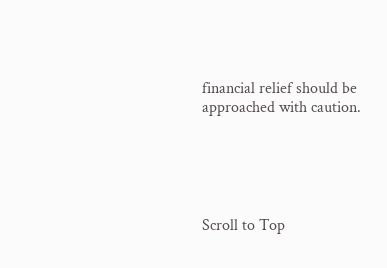financial relief should be approached with caution.





Scroll to Top